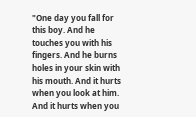"One day you fall for this boy. And he touches you with his fingers. And he burns holes in your skin with his mouth. And it hurts when you look at him. And it hurts when you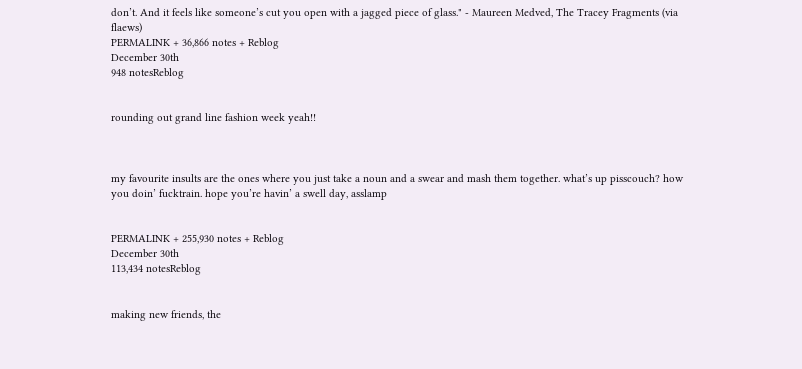don’t. And it feels like someone’s cut you open with a jagged piece of glass." - Maureen Medved, The Tracey Fragments (via flaews)
PERMALINK + 36,866 notes + Reblog
December 30th
948 notesReblog


rounding out grand line fashion week yeah!!



my favourite insults are the ones where you just take a noun and a swear and mash them together. what’s up pisscouch? how you doin’ fucktrain. hope you’re havin’ a swell day, asslamp


PERMALINK + 255,930 notes + Reblog
December 30th
113,434 notesReblog


making new friends, the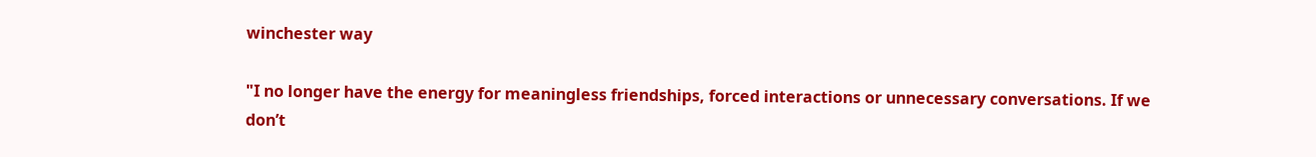winchester way

"I no longer have the energy for meaningless friendships, forced interactions or unnecessary conversations. If we don’t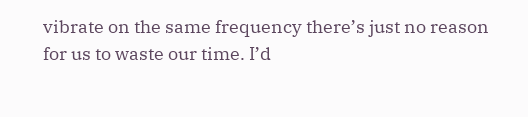vibrate on the same frequency there’s just no reason for us to waste our time. I’d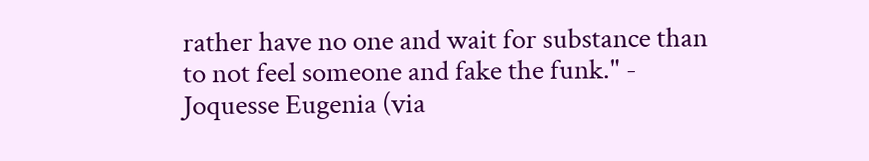rather have no one and wait for substance than to not feel someone and fake the funk." - Joquesse Eugenia (via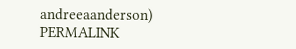andreeaanderson)
PERMALINK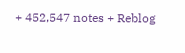+ 452,547 notes + Reblog